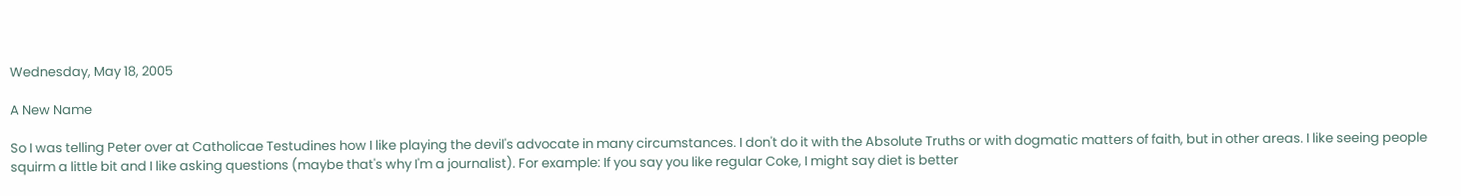Wednesday, May 18, 2005

A New Name

So I was telling Peter over at Catholicae Testudines how I like playing the devil's advocate in many circumstances. I don't do it with the Absolute Truths or with dogmatic matters of faith, but in other areas. I like seeing people squirm a little bit and I like asking questions (maybe that's why I'm a journalist). For example: If you say you like regular Coke, I might say diet is better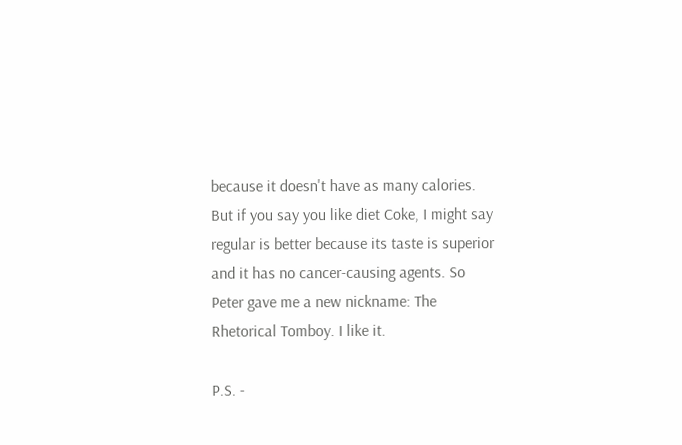because it doesn't have as many calories. But if you say you like diet Coke, I might say regular is better because its taste is superior and it has no cancer-causing agents. So Peter gave me a new nickname: The Rhetorical Tomboy. I like it.

P.S. -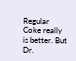Regular Coke really is better. But Dr.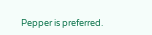Pepper is preferred.